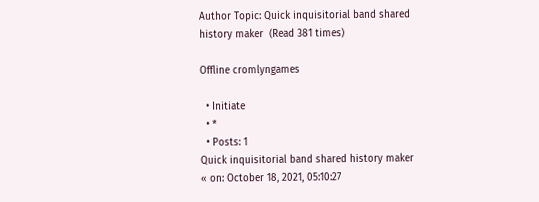Author Topic: Quick inquisitorial band shared history maker  (Read 381 times)

Offline cromlyngames

  • Initiate
  • *
  • Posts: 1
Quick inquisitorial band shared history maker
« on: October 18, 2021, 05:10:27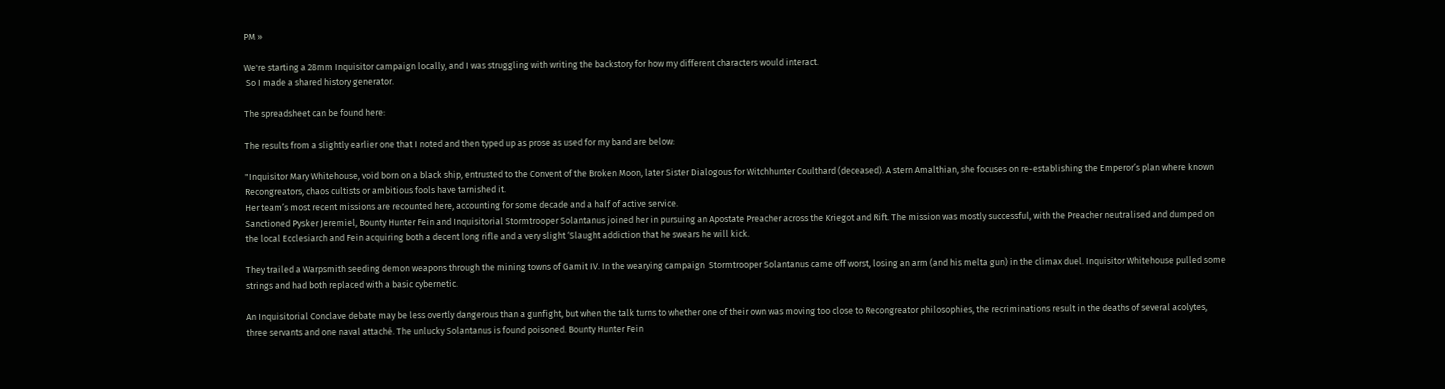PM »

We're starting a 28mm Inquisitor campaign locally, and I was struggling with writing the backstory for how my different characters would interact.
 So I made a shared history generator.

The spreadsheet can be found here:

The results from a slightly earlier one that I noted and then typed up as prose as used for my band are below:

"Inquisitor Mary Whitehouse, void born on a black ship, entrusted to the Convent of the Broken Moon, later Sister Dialogous for Witchhunter Coulthard (deceased). A stern Amalthian, she focuses on re-establishing the Emperor’s plan where known Recongreators, chaos cultists or ambitious fools have tarnished it.
Her team’s most recent missions are recounted here, accounting for some decade and a half of active service.
Sanctioned Pysker Jeremiel, Bounty Hunter Fein and Inquisitorial Stormtrooper Solantanus joined her in pursuing an Apostate Preacher across the Kriegot and Rift. The mission was mostly successful, with the Preacher neutralised and dumped on the local Ecclesiarch and Fein acquiring both a decent long rifle and a very slight ‘Slaught addiction that he swears he will kick.

They trailed a Warpsmith seeding demon weapons through the mining towns of Gamit IV. In the wearying campaign  Stormtrooper Solantanus came off worst, losing an arm (and his melta gun) in the climax duel. Inquisitor Whitehouse pulled some strings and had both replaced with a basic cybernetic.

An Inquisitorial Conclave debate may be less overtly dangerous than a gunfight, but when the talk turns to whether one of their own was moving too close to Recongreator philosophies, the recriminations result in the deaths of several acolytes, three servants and one naval attaché. The unlucky Solantanus is found poisoned. Bounty Hunter Fein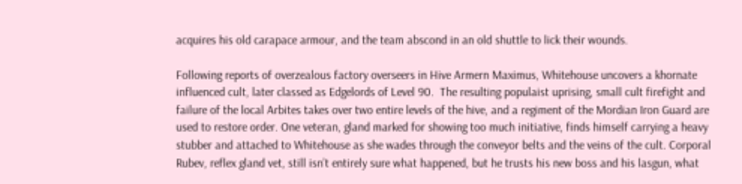acquires his old carapace armour, and the team abscond in an old shuttle to lick their wounds.

Following reports of overzealous factory overseers in Hive Armern Maximus, Whitehouse uncovers a khornate influenced cult, later classed as Edgelords of Level 90.  The resulting populaist uprising, small cult firefight and failure of the local Arbites takes over two entire levels of the hive, and a regiment of the Mordian Iron Guard are used to restore order. One veteran, gland marked for showing too much initiative, finds himself carrying a heavy stubber and attached to Whitehouse as she wades through the conveyor belts and the veins of the cult. Corporal Rubev, reflex gland vet, still isn’t entirely sure what happened, but he trusts his new boss and his lasgun, what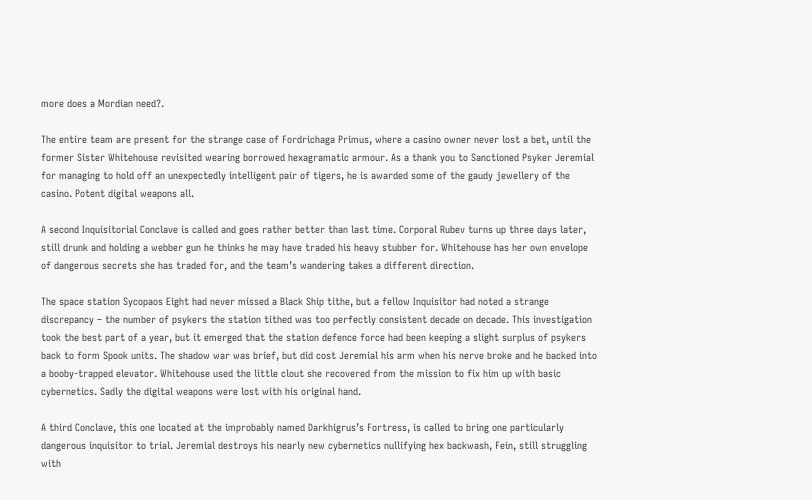more does a Mordian need?.

The entire team are present for the strange case of Fordrichaga Primus, where a casino owner never lost a bet, until the former Sister Whitehouse revisited wearing borrowed hexagramatic armour. As a thank you to Sanctioned Psyker Jeremial for managing to hold off an unexpectedly intelligent pair of tigers, he is awarded some of the gaudy jewellery of the casino. Potent digital weapons all.

A second Inquisitorial Conclave is called and goes rather better than last time. Corporal Rubev turns up three days later, still drunk and holding a webber gun he thinks he may have traded his heavy stubber for. Whitehouse has her own envelope of dangerous secrets she has traded for, and the team’s wandering takes a different direction.

The space station Sycopaos Eight had never missed a Black Ship tithe, but a fellow Inquisitor had noted a strange discrepancy – the number of psykers the station tithed was too perfectly consistent decade on decade. This investigation took the best part of a year, but it emerged that the station defence force had been keeping a slight surplus of psykers back to form Spook units. The shadow war was brief, but did cost Jeremial his arm when his nerve broke and he backed into a booby-trapped elevator. Whitehouse used the little clout she recovered from the mission to fix him up with basic cybernetics. Sadly the digital weapons were lost with his original hand.

A third Conclave, this one located at the improbably named Darkhigrus’s Fortress, is called to bring one particularly dangerous inquisitor to trial. Jeremial destroys his nearly new cybernetics nullifying hex backwash, Fein, still struggling with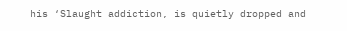his ‘Slaught addiction, is quietly dropped and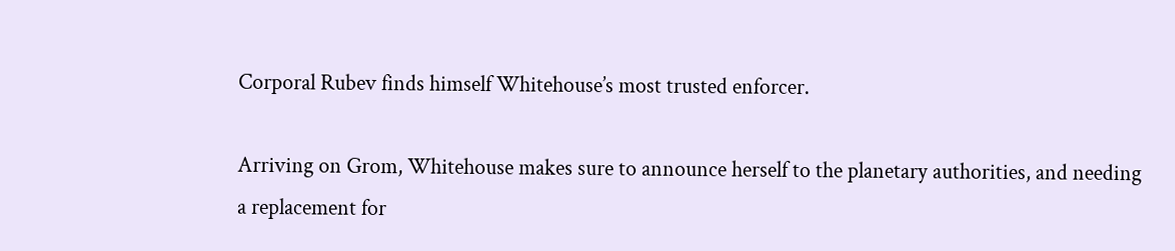Corporal Rubev finds himself Whitehouse’s most trusted enforcer.

Arriving on Grom, Whitehouse makes sure to announce herself to the planetary authorities, and needing a replacement for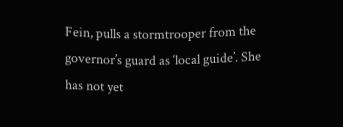Fein, pulls a stormtrooper from the governor’s guard as ‘local guide’. She has not yet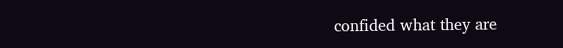confided what they are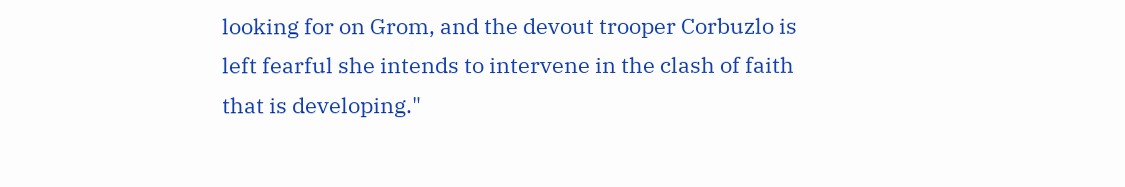looking for on Grom, and the devout trooper Corbuzlo is left fearful she intends to intervene in the clash of faith that is developing."